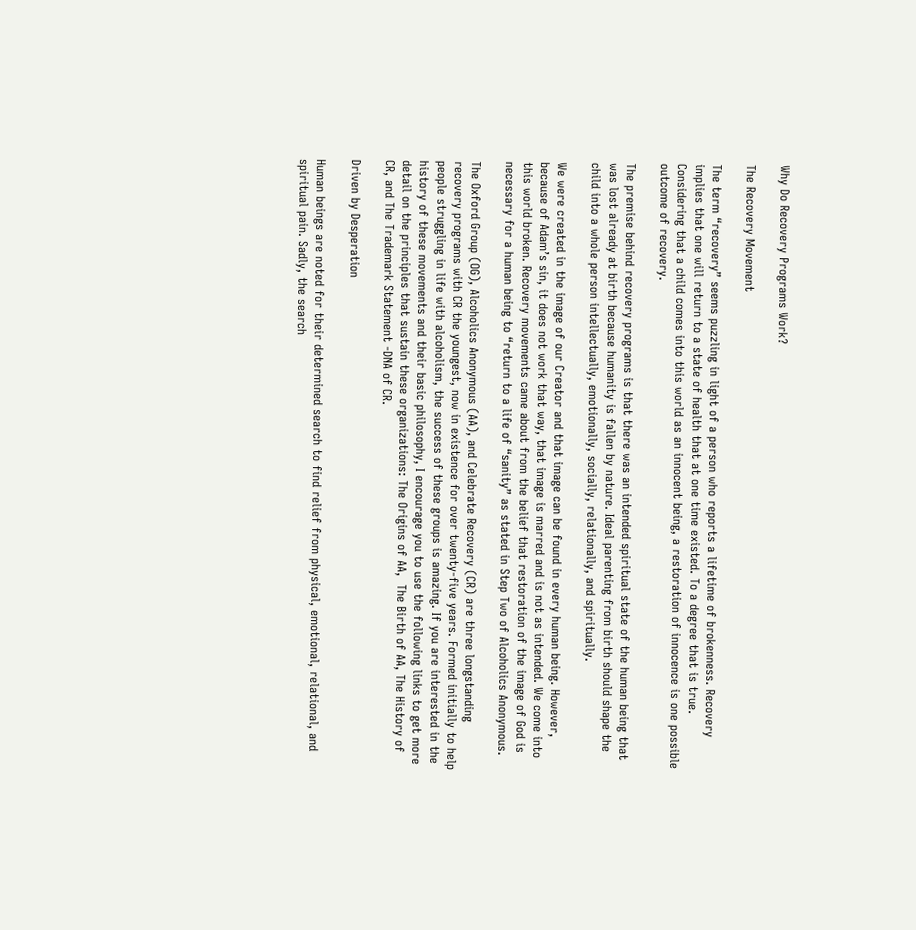Why Do Recovery Programs Work?

The Recovery Movement

The term “recovery” seems puzzling in light of a person who reports a lifetime of brokenness. Recovery implies that one will return to a state of health that at one time existed. To a degree that is true. Considering that a child comes into this world as an innocent being, a restoration of innocence is one possible outcome of recovery.

The premise behind recovery programs is that there was an intended spiritual state of the human being that was lost already at birth because humanity is fallen by nature. Ideal parenting from birth should shape the child into a whole person intellectually, emotionally, socially, relationally, and spiritually.

We were created in the image of our Creator and that image can be found in every human being. However, because of Adam’s sin, it does not work that way, that image is marred and is not as intended. We come into this world broken. Recovery movements came about from the belief that restoration of the image of God is necessary for a human being to “return to a life of “sanity” as stated in Step Two of Alcoholics Anonymous.

The Oxford Group (OG), Alcoholics Anonymous (AA), and Celebrate Recovery (CR) are three longstanding recovery programs with CR the youngest, now in existence for over twenty-five years. Formed initially to help people struggling in life with alcoholism, the success of these groups is amazing. If you are interested in the history of these movements and their basic philosophy, I encourage you to use the following links to get more detail on the principles that sustain these organizations: The Origins of AA,  The Birth of AA, The History of CR, and The Trademark Statement -DNA of CR.

Driven by Desperation

Human beings are noted for their determined search to find relief from physical, emotional, relational, and spiritual pain. Sadly, the search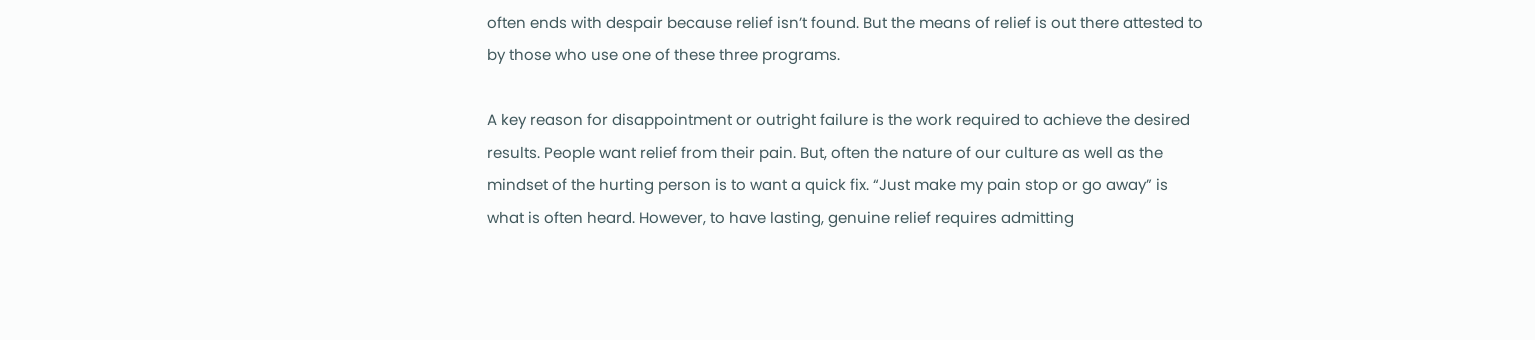often ends with despair because relief isn’t found. But the means of relief is out there attested to by those who use one of these three programs.

A key reason for disappointment or outright failure is the work required to achieve the desired results. People want relief from their pain. But, often the nature of our culture as well as the mindset of the hurting person is to want a quick fix. “Just make my pain stop or go away” is what is often heard. However, to have lasting, genuine relief requires admitting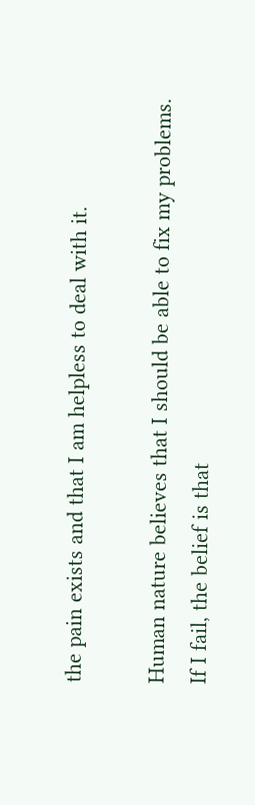the pain exists and that I am helpless to deal with it.

Human nature believes that I should be able to fix my problems. If I fail, the belief is that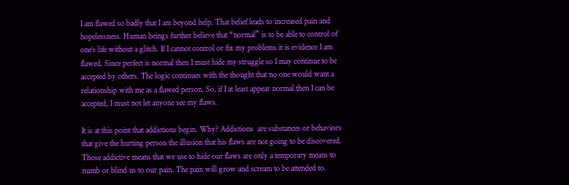I am flawed so badly that I am beyond help. That belief leads to increased pain and hopelessness. Human beings further believe that “normal” is to be able to control of one’s life without a glitch. If I cannot control or fix my problems it is evidence I am flawed. Since perfect is normal then I must hide my struggle so I may continue to be accepted by others. The logic continues with the thought that no one would want a relationship with me as a flawed person. So, if I at least appear normal then I can be accepted, I must not let anyone see my flaws.

It is at this point that addictions begin. Why? Addictions  are substances or behaviors that give the hurting person the illusion that his flaws are not going to be discovered. Those addictive means that we use to hide our flaws are only a temporary means to numb or blind us to our pain. The pain will grow and scream to be attended to.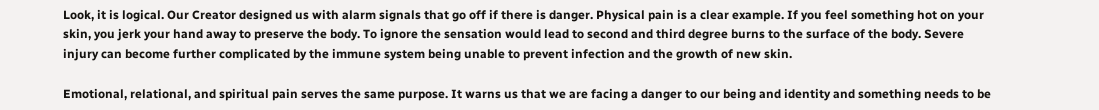Look, it is logical. Our Creator designed us with alarm signals that go off if there is danger. Physical pain is a clear example. If you feel something hot on your skin, you jerk your hand away to preserve the body. To ignore the sensation would lead to second and third degree burns to the surface of the body. Severe injury can become further complicated by the immune system being unable to prevent infection and the growth of new skin.

Emotional, relational, and spiritual pain serves the same purpose. It warns us that we are facing a danger to our being and identity and something needs to be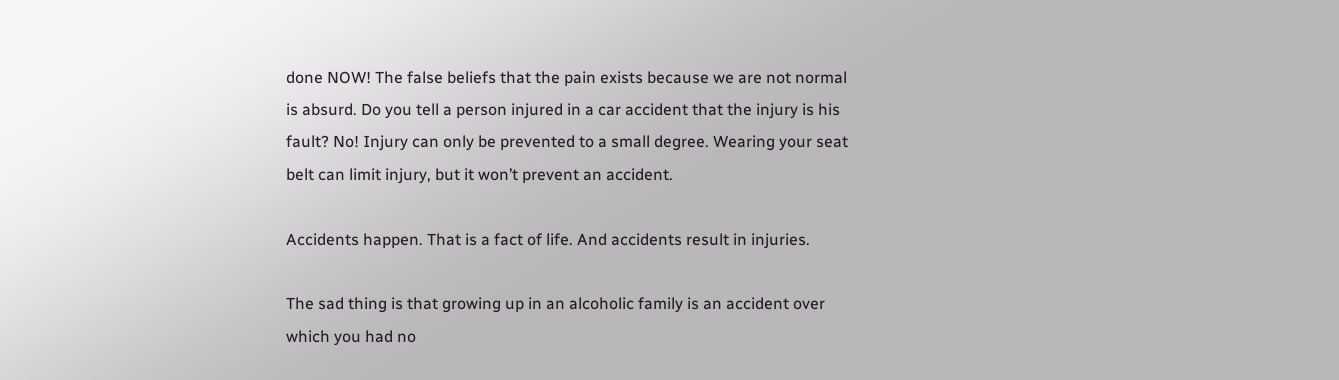done NOW! The false beliefs that the pain exists because we are not normal is absurd. Do you tell a person injured in a car accident that the injury is his fault? No! Injury can only be prevented to a small degree. Wearing your seat belt can limit injury, but it won’t prevent an accident.

Accidents happen. That is a fact of life. And accidents result in injuries.

The sad thing is that growing up in an alcoholic family is an accident over which you had no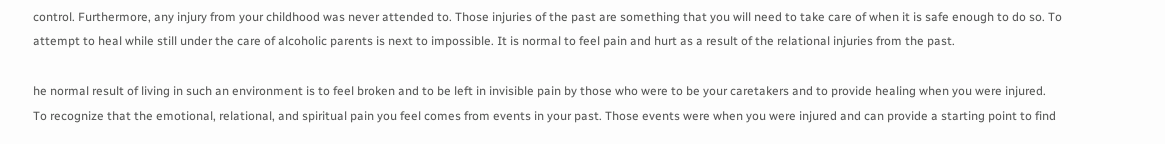control. Furthermore, any injury from your childhood was never attended to. Those injuries of the past are something that you will need to take care of when it is safe enough to do so. To attempt to heal while still under the care of alcoholic parents is next to impossible. It is normal to feel pain and hurt as a result of the relational injuries from the past.

he normal result of living in such an environment is to feel broken and to be left in invisible pain by those who were to be your caretakers and to provide healing when you were injured.
To recognize that the emotional, relational, and spiritual pain you feel comes from events in your past. Those events were when you were injured and can provide a starting point to find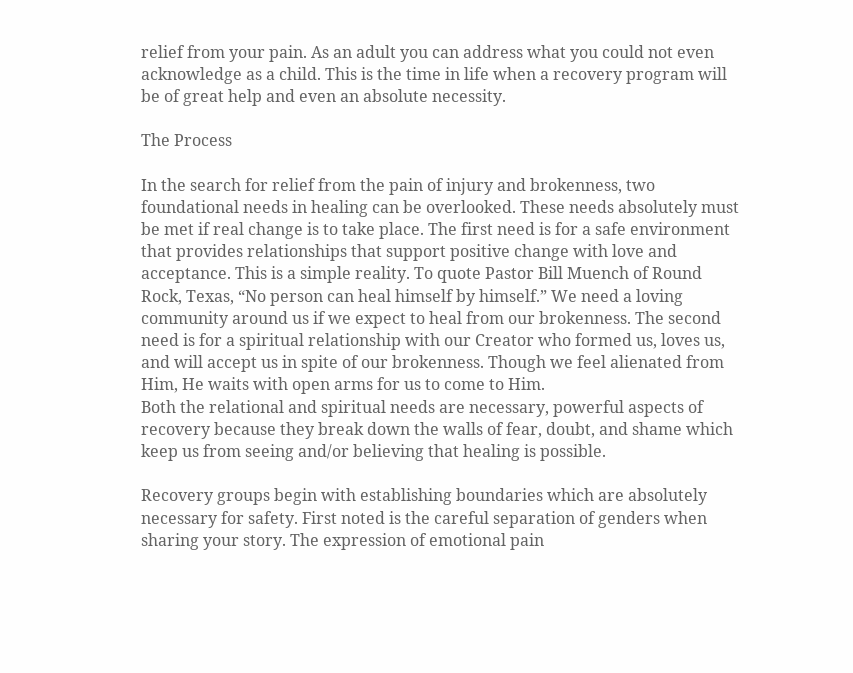relief from your pain. As an adult you can address what you could not even acknowledge as a child. This is the time in life when a recovery program will be of great help and even an absolute necessity.

The Process

In the search for relief from the pain of injury and brokenness, two foundational needs in healing can be overlooked. These needs absolutely must be met if real change is to take place. The first need is for a safe environment that provides relationships that support positive change with love and acceptance. This is a simple reality. To quote Pastor Bill Muench of Round Rock, Texas, “No person can heal himself by himself.” We need a loving community around us if we expect to heal from our brokenness. The second need is for a spiritual relationship with our Creator who formed us, loves us, and will accept us in spite of our brokenness. Though we feel alienated from Him, He waits with open arms for us to come to Him.
Both the relational and spiritual needs are necessary, powerful aspects of recovery because they break down the walls of fear, doubt, and shame which keep us from seeing and/or believing that healing is possible.

Recovery groups begin with establishing boundaries which are absolutely necessary for safety. First noted is the careful separation of genders when sharing your story. The expression of emotional pain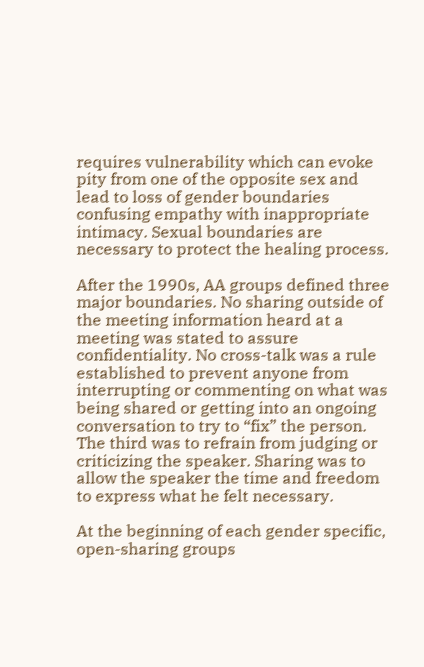requires vulnerability which can evoke pity from one of the opposite sex and lead to loss of gender boundaries confusing empathy with inappropriate intimacy. Sexual boundaries are necessary to protect the healing process.

After the 1990s, AA groups defined three major boundaries. No sharing outside of the meeting information heard at a meeting was stated to assure confidentiality. No cross-talk was a rule established to prevent anyone from interrupting or commenting on what was being shared or getting into an ongoing conversation to try to “fix” the person. The third was to refrain from judging or criticizing the speaker. Sharing was to allow the speaker the time and freedom to express what he felt necessary.

At the beginning of each gender specific, open-sharing groups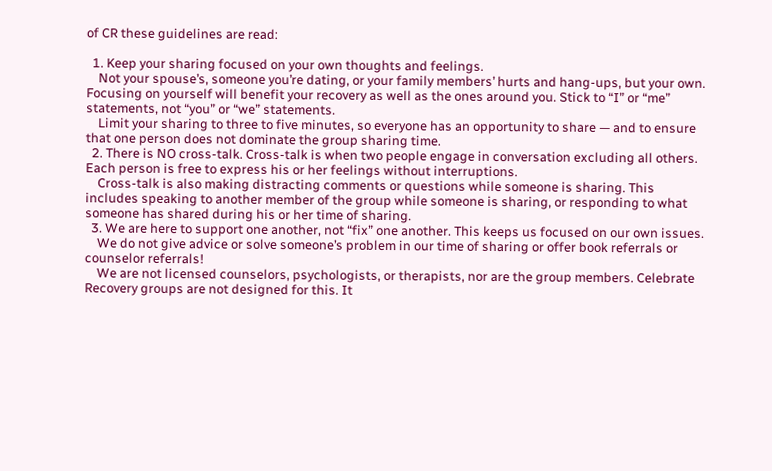of CR these guidelines are read:

  1. Keep your sharing focused on your own thoughts and feelings.
    Not your spouse’s, someone you’re dating, or your family members’ hurts and hang-ups, but your own. Focusing on yourself will benefit your recovery as well as the ones around you. Stick to “I” or “me” statements, not “you” or “we” statements.
    Limit your sharing to three to five minutes, so everyone has an opportunity to share — and to ensure that one person does not dominate the group sharing time.
  2. There is NO cross-talk. Cross-talk is when two people engage in conversation excluding all others. Each person is free to express his or her feelings without interruptions.
    Cross-talk is also making distracting comments or questions while someone is sharing. This includes speaking to another member of the group while someone is sharing, or responding to what someone has shared during his or her time of sharing.
  3. We are here to support one another, not “fix” one another. This keeps us focused on our own issues.
    We do not give advice or solve someone’s problem in our time of sharing or offer book referrals or counselor referrals!
    We are not licensed counselors, psychologists, or therapists, nor are the group members. Celebrate Recovery groups are not designed for this. It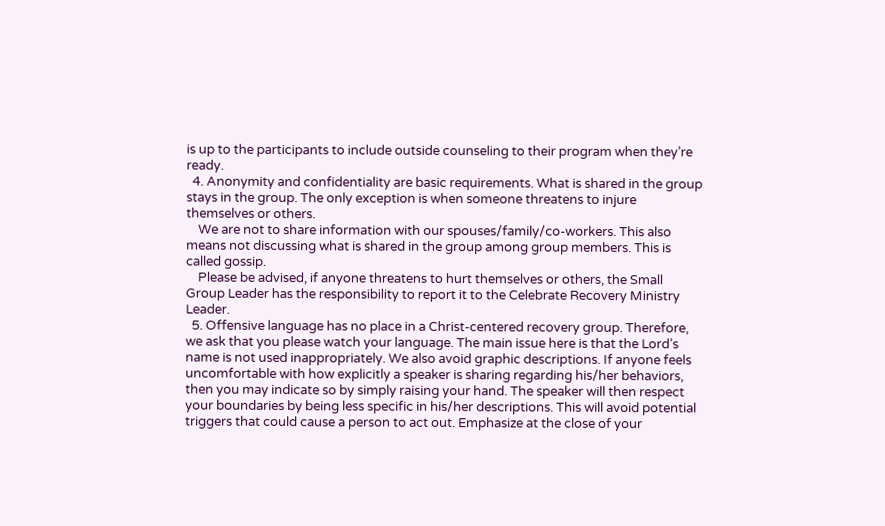is up to the participants to include outside counseling to their program when they’re ready.
  4. Anonymity and confidentiality are basic requirements. What is shared in the group stays in the group. The only exception is when someone threatens to injure themselves or others.
    We are not to share information with our spouses/family/co-workers. This also means not discussing what is shared in the group among group members. This is called gossip.
    Please be advised, if anyone threatens to hurt themselves or others, the Small Group Leader has the responsibility to report it to the Celebrate Recovery Ministry Leader.
  5. Offensive language has no place in a Christ-centered recovery group. Therefore, we ask that you please watch your language. The main issue here is that the Lord’s name is not used inappropriately. We also avoid graphic descriptions. If anyone feels uncomfortable with how explicitly a speaker is sharing regarding his/her behaviors, then you may indicate so by simply raising your hand. The speaker will then respect your boundaries by being less specific in his/her descriptions. This will avoid potential triggers that could cause a person to act out. Emphasize at the close of your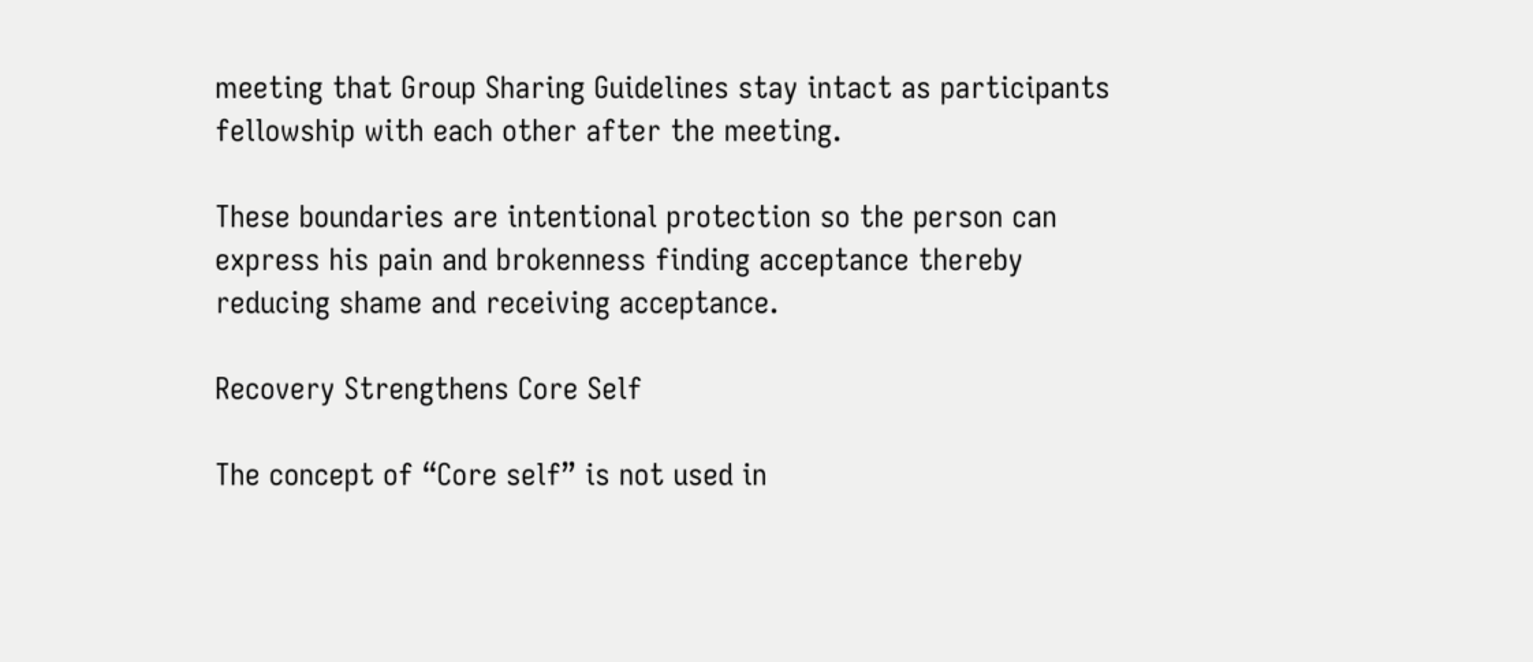meeting that Group Sharing Guidelines stay intact as participants fellowship with each other after the meeting.

These boundaries are intentional protection so the person can express his pain and brokenness finding acceptance thereby reducing shame and receiving acceptance.

Recovery Strengthens Core Self

The concept of “Core self” is not used in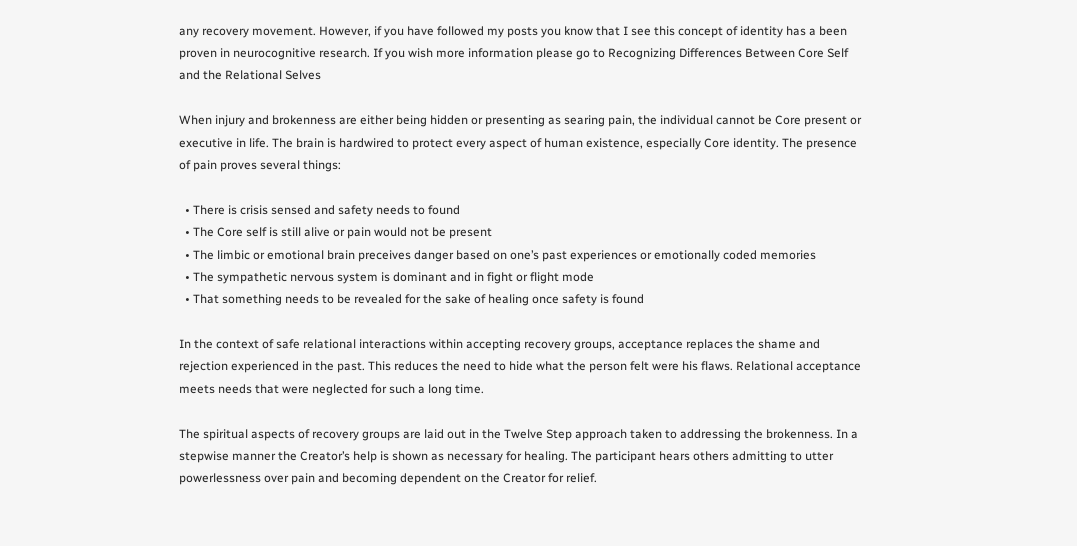any recovery movement. However, if you have followed my posts you know that I see this concept of identity has a been proven in neurocognitive research. If you wish more information please go to Recognizing Differences Between Core Self and the Relational Selves

When injury and brokenness are either being hidden or presenting as searing pain, the individual cannot be Core present or executive in life. The brain is hardwired to protect every aspect of human existence, especially Core identity. The presence of pain proves several things:

  • There is crisis sensed and safety needs to found
  • The Core self is still alive or pain would not be present
  • The limbic or emotional brain preceives danger based on one’s past experiences or emotionally coded memories
  • The sympathetic nervous system is dominant and in fight or flight mode
  • That something needs to be revealed for the sake of healing once safety is found

In the context of safe relational interactions within accepting recovery groups, acceptance replaces the shame and rejection experienced in the past. This reduces the need to hide what the person felt were his flaws. Relational acceptance meets needs that were neglected for such a long time.

The spiritual aspects of recovery groups are laid out in the Twelve Step approach taken to addressing the brokenness. In a stepwise manner the Creator’s help is shown as necessary for healing. The participant hears others admitting to utter powerlessness over pain and becoming dependent on the Creator for relief.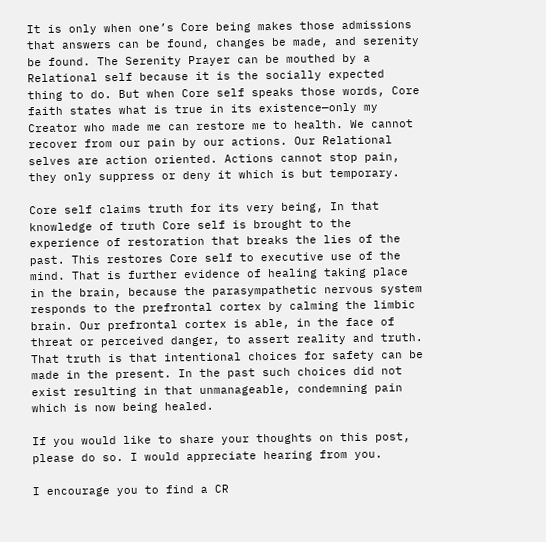It is only when one’s Core being makes those admissions that answers can be found, changes be made, and serenity be found. The Serenity Prayer can be mouthed by a Relational self because it is the socially expected thing to do. But when Core self speaks those words, Core faith states what is true in its existence—only my Creator who made me can restore me to health. We cannot recover from our pain by our actions. Our Relational selves are action oriented. Actions cannot stop pain, they only suppress or deny it which is but temporary.

Core self claims truth for its very being, In that knowledge of truth Core self is brought to the experience of restoration that breaks the lies of the past. This restores Core self to executive use of the mind. That is further evidence of healing taking place in the brain, because the parasympathetic nervous system responds to the prefrontal cortex by calming the limbic brain. Our prefrontal cortex is able, in the face of threat or perceived danger, to assert reality and truth. That truth is that intentional choices for safety can be made in the present. In the past such choices did not exist resulting in that unmanageable, condemning pain which is now being healed.

If you would like to share your thoughts on this post, please do so. I would appreciate hearing from you.

I encourage you to find a CR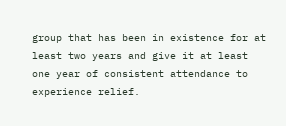group that has been in existence for at least two years and give it at least one year of consistent attendance to experience relief.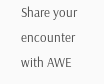Share your encounter with AWE